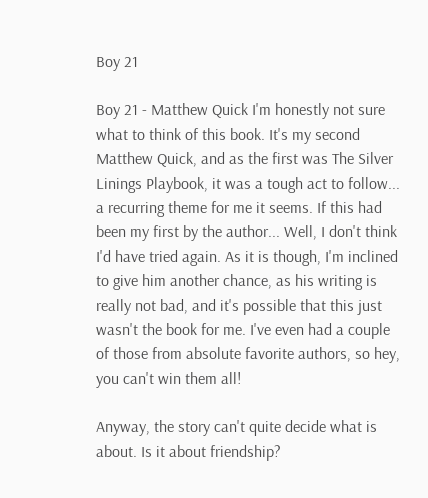Boy 21

Boy 21 - Matthew Quick I'm honestly not sure what to think of this book. It's my second Matthew Quick, and as the first was The Silver Linings Playbook, it was a tough act to follow... a recurring theme for me it seems. If this had been my first by the author... Well, I don't think I'd have tried again. As it is though, I'm inclined to give him another chance, as his writing is really not bad, and it's possible that this just wasn't the book for me. I've even had a couple of those from absolute favorite authors, so hey, you can't win them all!

Anyway, the story can't quite decide what is about. Is it about friendship?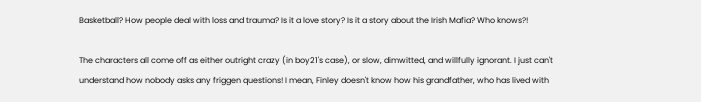Basketball? How people deal with loss and trauma? Is it a love story? Is it a story about the Irish Mafia? Who knows?!

The characters all come off as either outright crazy (in boy21's case), or slow, dimwitted, and willfully ignorant. I just can't understand how nobody asks any friggen questions! I mean, Finley doesn't know how his grandfather, who has lived with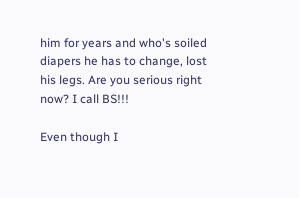him for years and who's soiled diapers he has to change, lost his legs. Are you serious right now? I call BS!!!

Even though I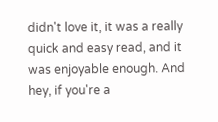didn't love it, it was a really quick and easy read, and it was enjoyable enough. And hey, if you're a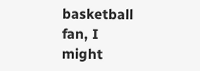basketball fan, I might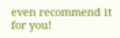even recommend it for you!